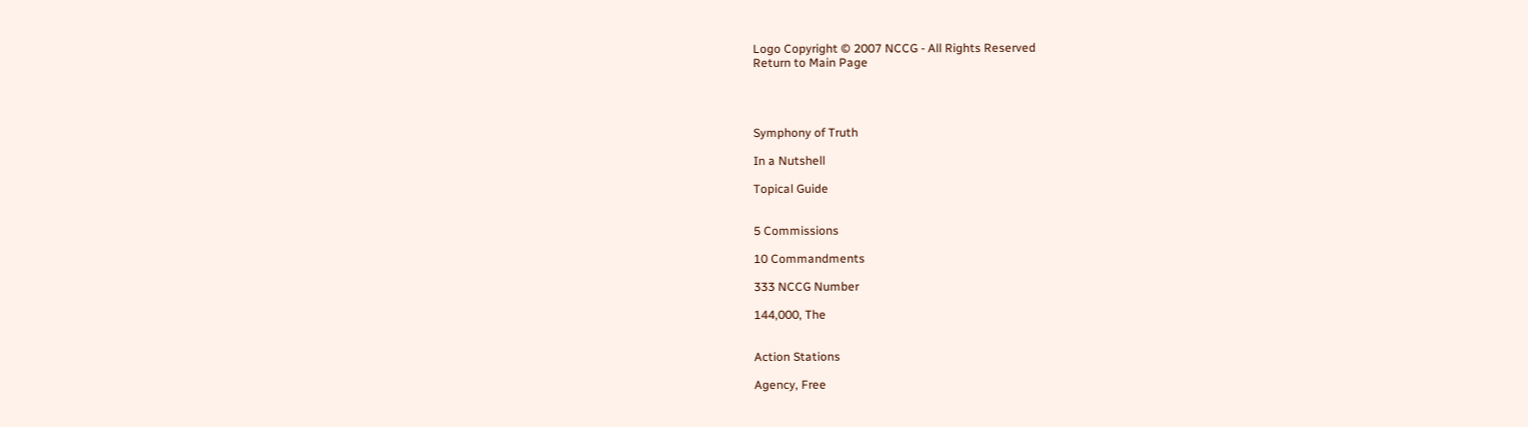Logo Copyright © 2007 NCCG - All Rights Reserved
Return to Main Page




Symphony of Truth

In a Nutshell

Topical Guide


5 Commissions

10 Commandments

333 NCCG Number

144,000, The


Action Stations

Agency, Free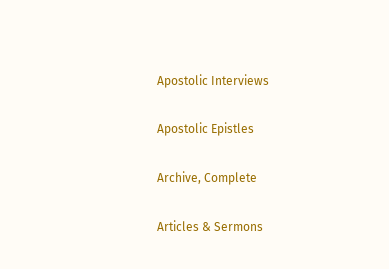Apostolic Interviews

Apostolic Epistles

Archive, Complete

Articles & Sermons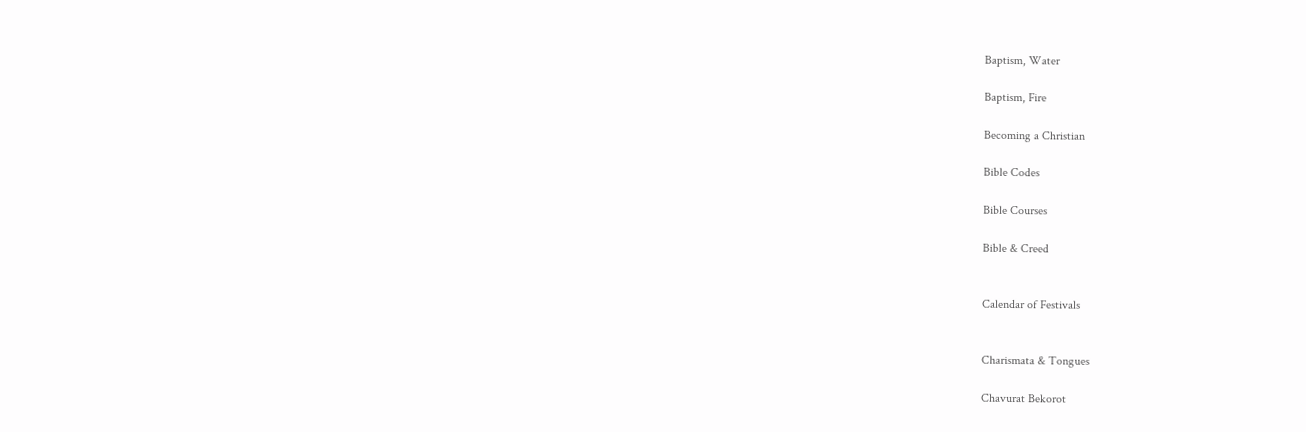Baptism, Water

Baptism, Fire

Becoming a Christian

Bible Codes

Bible Courses

Bible & Creed


Calendar of Festivals


Charismata & Tongues

Chavurat Bekorot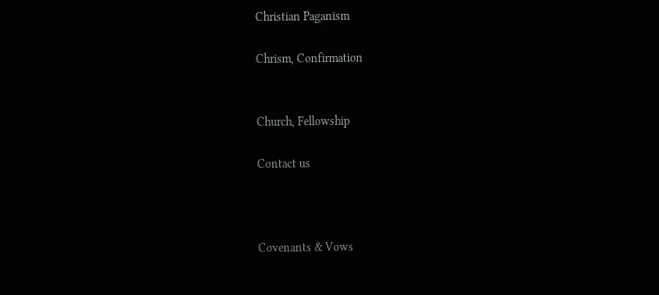Christian Paganism

Chrism, Confirmation


Church, Fellowship

Contact us



Covenants & Vows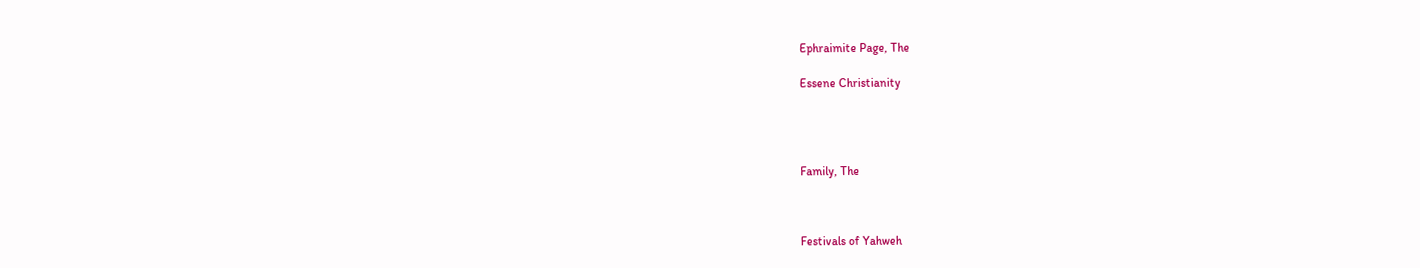Ephraimite Page, The

Essene Christianity




Family, The



Festivals of Yahweh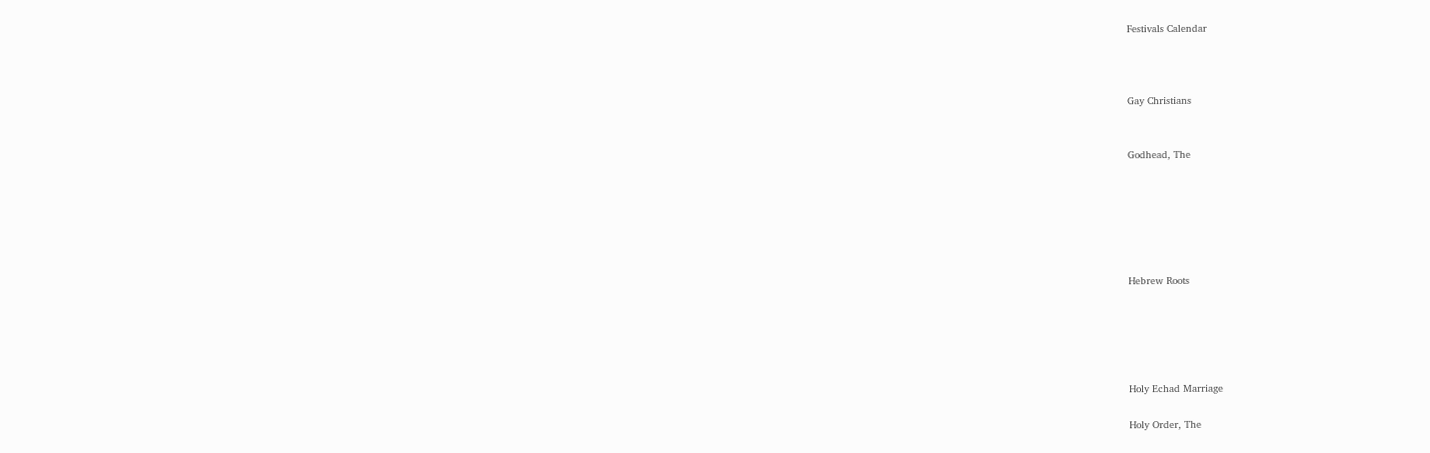Festivals Calendar



Gay Christians


Godhead, The






Hebrew Roots





Holy Echad Marriage

Holy Order, The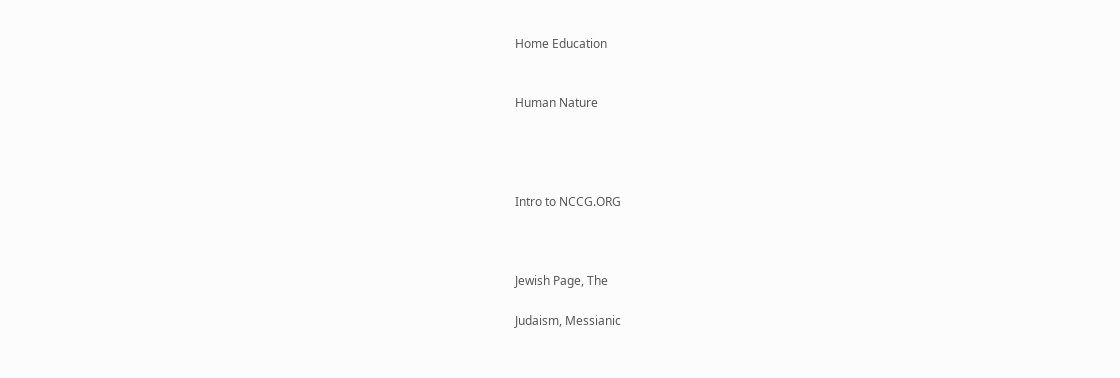Home Education


Human Nature




Intro to NCCG.ORG



Jewish Page, The

Judaism, Messianic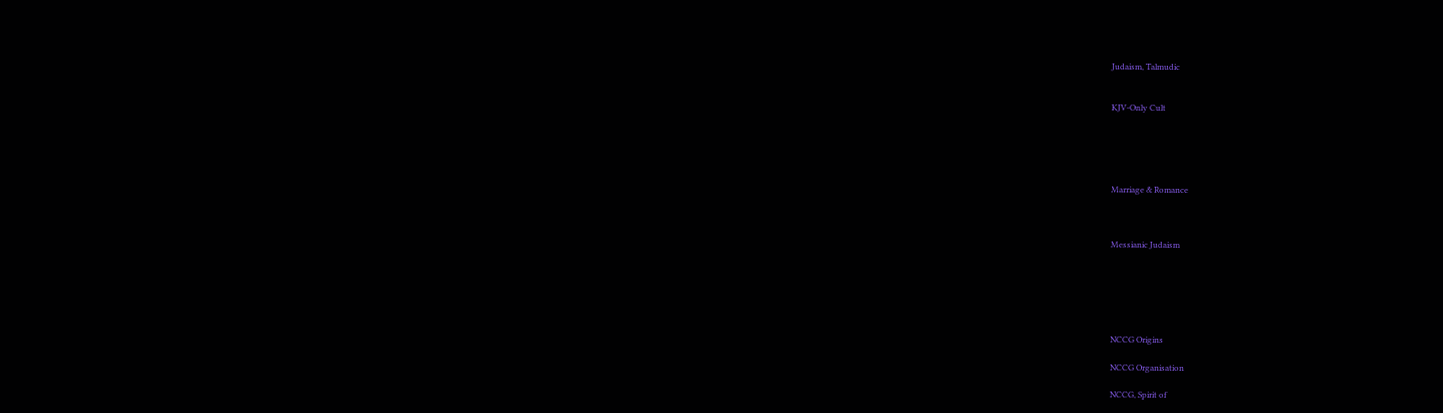Judaism, Talmudic


KJV-Only Cult





Marriage & Romance



Messianic Judaism






NCCG Origins

NCCG Organisation

NCCG, Spirit of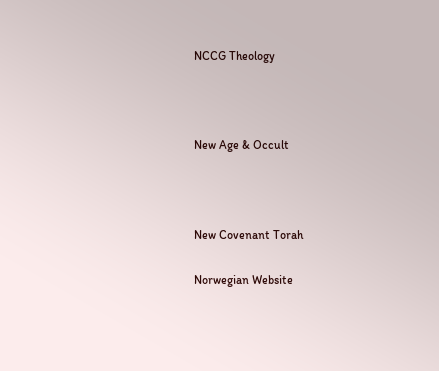NCCG Theology



New Age & Occult



New Covenant Torah

Norwegian Website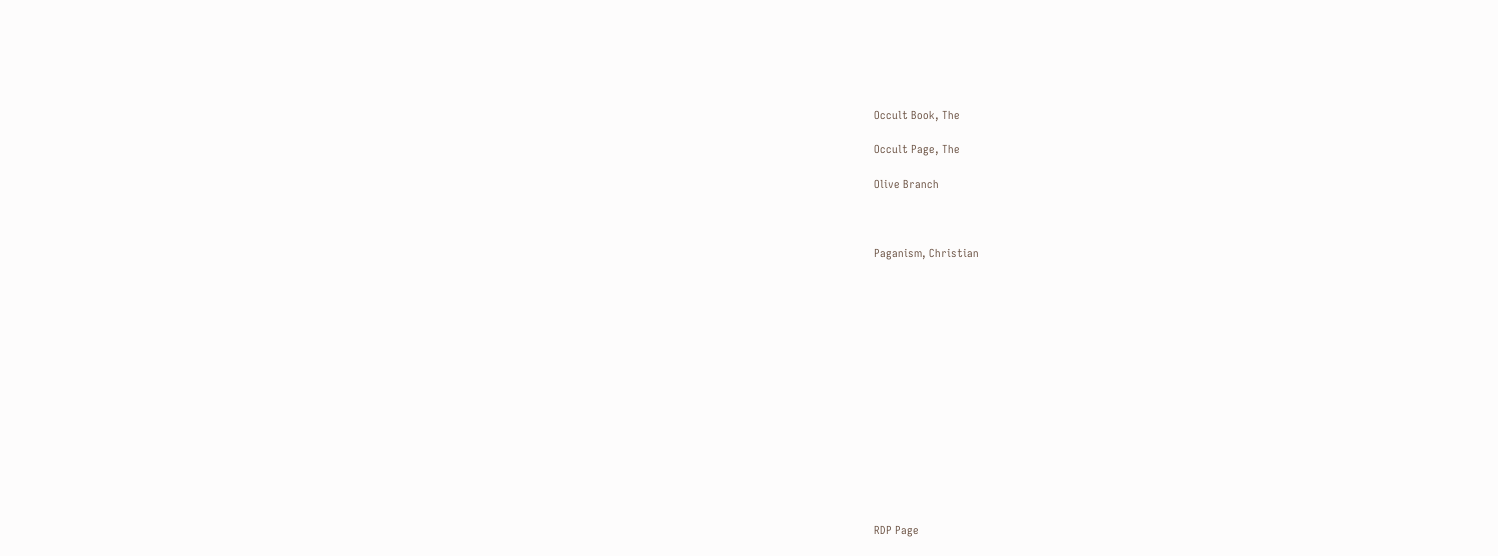Occult Book, The

Occult Page, The

Olive Branch



Paganism, Christian















RDP Page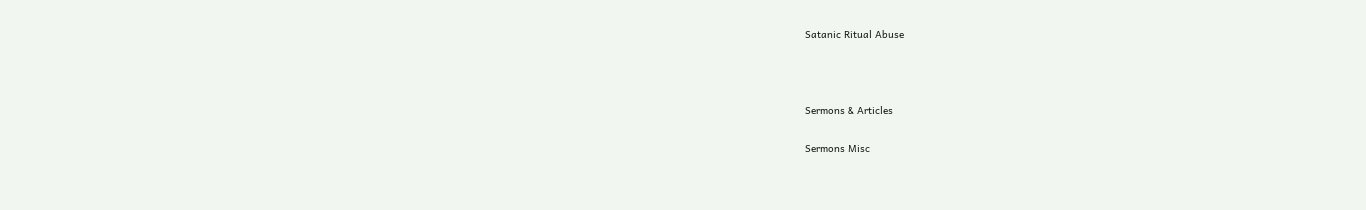Satanic Ritual Abuse



Sermons & Articles

Sermons Misc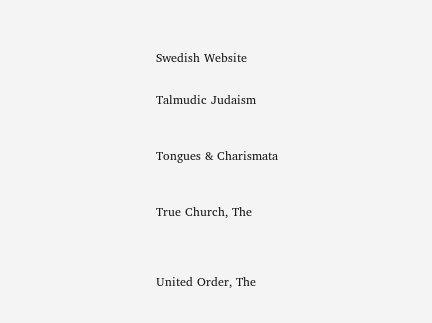Swedish Website


Talmudic Judaism



Tongues & Charismata



True Church, The




United Order, The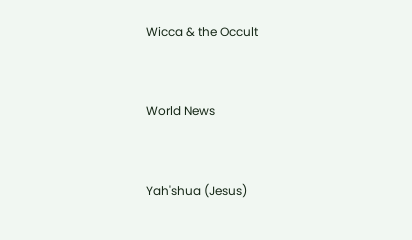Wicca & the Occult


World News


Yah'shua (Jesus)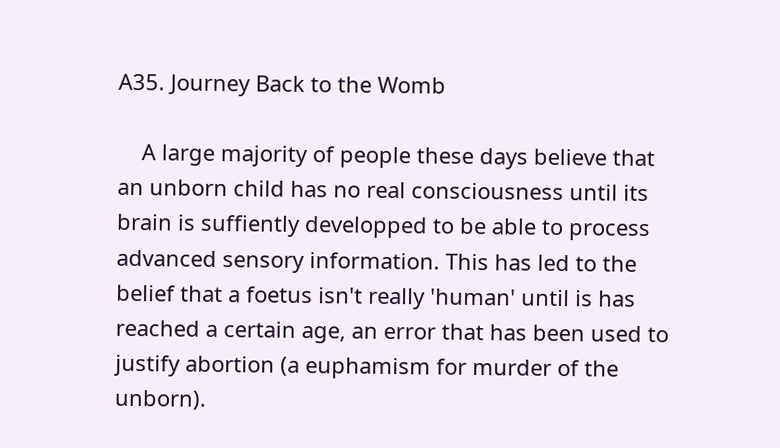A35. Journey Back to the Womb

    A large majority of people these days believe that an unborn child has no real consciousness until its brain is suffiently developped to be able to process advanced sensory information. This has led to the belief that a foetus isn't really 'human' until is has reached a certain age, an error that has been used to justify abortion (a euphamism for murder of the unborn).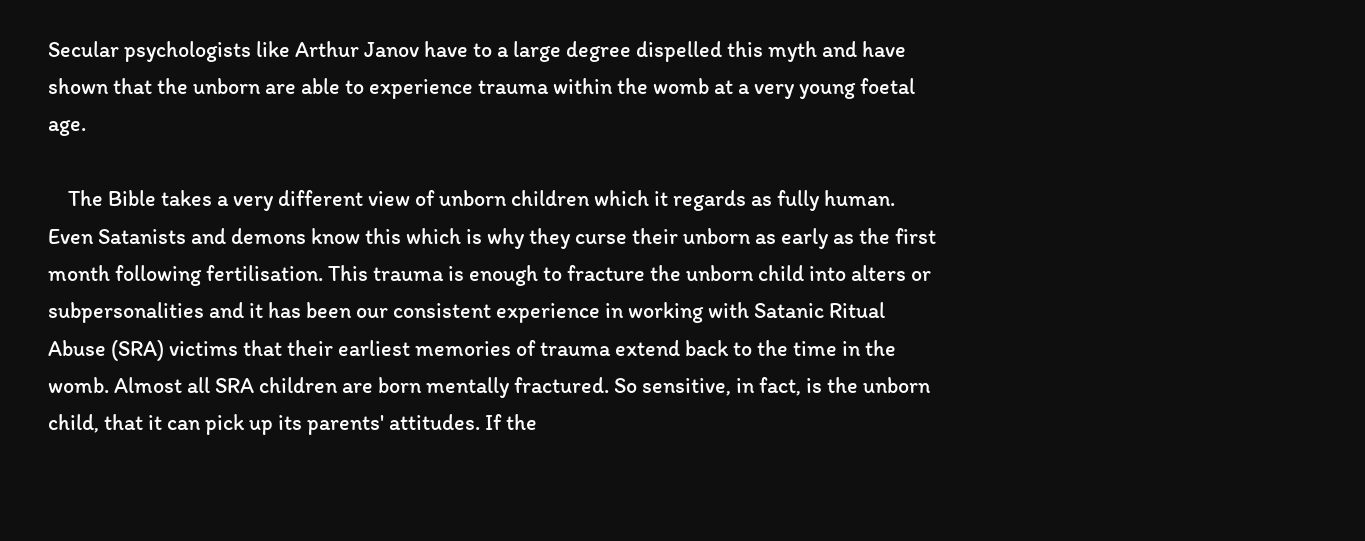Secular psychologists like Arthur Janov have to a large degree dispelled this myth and have shown that the unborn are able to experience trauma within the womb at a very young foetal age.

    The Bible takes a very different view of unborn children which it regards as fully human. Even Satanists and demons know this which is why they curse their unborn as early as the first month following fertilisation. This trauma is enough to fracture the unborn child into alters or subpersonalities and it has been our consistent experience in working with Satanic Ritual Abuse (SRA) victims that their earliest memories of trauma extend back to the time in the womb. Almost all SRA children are born mentally fractured. So sensitive, in fact, is the unborn child, that it can pick up its parents' attitudes. If the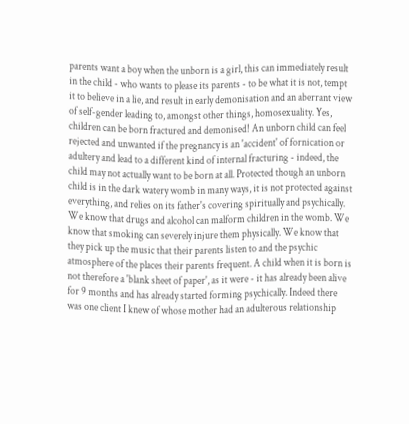parents want a boy when the unborn is a girl, this can immediately result in the child - who wants to please its parents - to be what it is not, tempt it to believe in a lie, and result in early demonisation and an aberrant view of self-gender leading to, amongst other things, homosexuality. Yes, children can be born fractured and demonised! An unborn child can feel rejected and unwanted if the pregnancy is an 'accident' of fornication or adultery and lead to a different kind of internal fracturing - indeed, the child may not actually want to be born at all. Protected though an unborn child is in the dark watery womb in many ways, it is not protected against everything, and relies on its father's covering spiritually and psychically. We know that drugs and alcohol can malform children in the womb. We know that smoking can severely injure them physically. We know that they pick up the music that their parents listen to and the psychic atmosphere of the places their parents frequent. A child when it is born is not therefore a 'blank sheet of paper', as it were - it has already been alive for 9 months and has already started forming psychically. Indeed there was one client I knew of whose mother had an adulterous relationship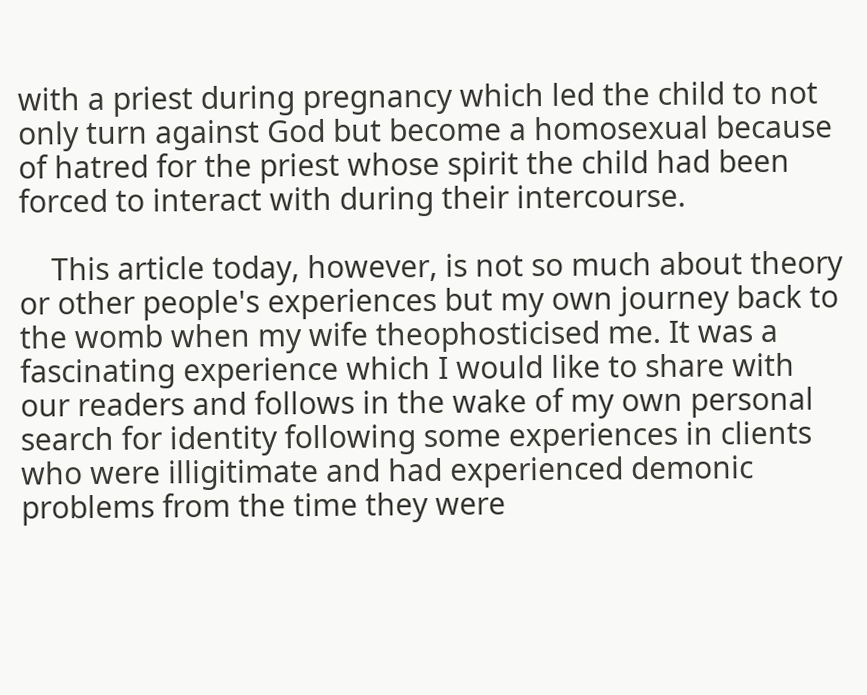with a priest during pregnancy which led the child to not only turn against God but become a homosexual because of hatred for the priest whose spirit the child had been forced to interact with during their intercourse.

    This article today, however, is not so much about theory or other people's experiences but my own journey back to the womb when my wife theophosticised me. It was a fascinating experience which I would like to share with our readers and follows in the wake of my own personal search for identity following some experiences in clients who were illigitimate and had experienced demonic problems from the time they were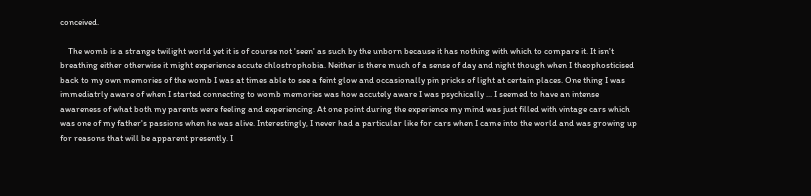conceived.

    The womb is a strange twilight world yet it is of course not 'seen' as such by the unborn because it has nothing with which to compare it. It isn't breathing either otherwise it might experience accute chlostrophobia. Neither is there much of a sense of day and night though when I theophosticised back to my own memories of the womb I was at times able to see a feint glow and occasionally pin pricks of light at certain places. One thing I was immediatrly aware of when I started connecting to womb memories was how accutely aware I was psychically ... I seemed to have an intense awareness of what both my parents were feeling and experiencing. At one point during the experience my mind was just filled with vintage cars which was one of my father's passions when he was alive. Interestingly, I never had a particular like for cars when I came into the world and was growing up for reasons that will be apparent presently. I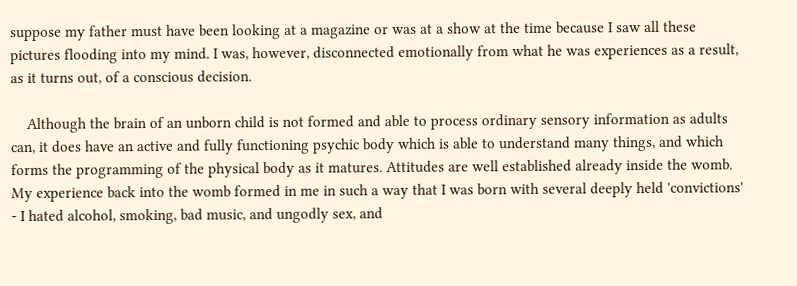suppose my father must have been looking at a magazine or was at a show at the time because I saw all these pictures flooding into my mind. I was, however, disconnected emotionally from what he was experiences as a result, as it turns out, of a conscious decision.

    Although the brain of an unborn child is not formed and able to process ordinary sensory information as adults can, it does have an active and fully functioning psychic body which is able to understand many things, and which forms the programming of the physical body as it matures. Attitudes are well established already inside the womb. My experience back into the womb formed in me in such a way that I was born with several deeply held 'convictions' - I hated alcohol, smoking, bad music, and ungodly sex, and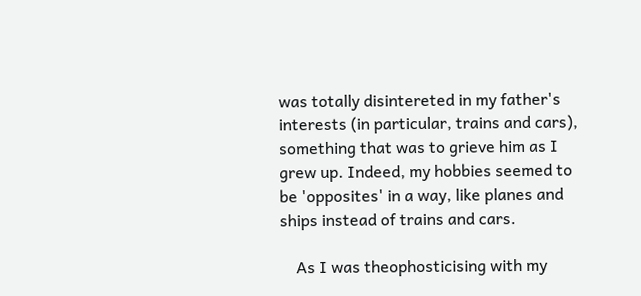was totally disintereted in my father's interests (in particular, trains and cars), something that was to grieve him as I grew up. Indeed, my hobbies seemed to be 'opposites' in a way, like planes and ships instead of trains and cars.

    As I was theophosticising with my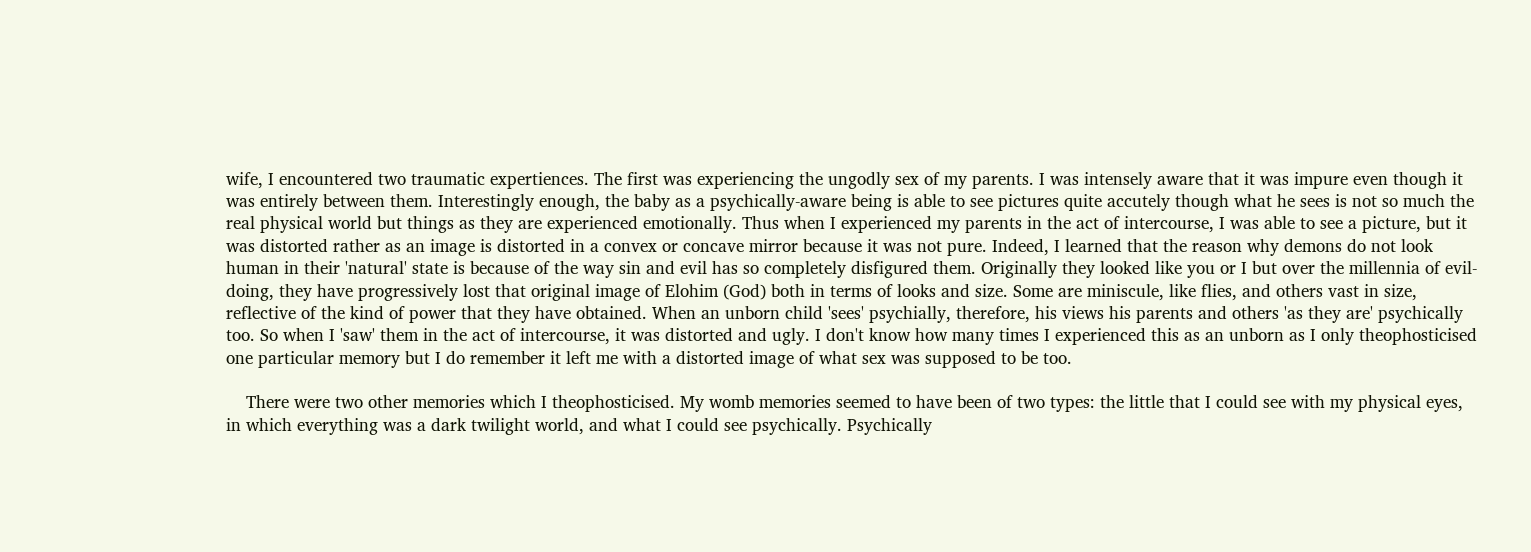wife, I encountered two traumatic expertiences. The first was experiencing the ungodly sex of my parents. I was intensely aware that it was impure even though it was entirely between them. Interestingly enough, the baby as a psychically-aware being is able to see pictures quite accutely though what he sees is not so much the real physical world but things as they are experienced emotionally. Thus when I experienced my parents in the act of intercourse, I was able to see a picture, but it was distorted rather as an image is distorted in a convex or concave mirror because it was not pure. Indeed, I learned that the reason why demons do not look human in their 'natural' state is because of the way sin and evil has so completely disfigured them. Originally they looked like you or I but over the millennia of evil-doing, they have progressively lost that original image of Elohim (God) both in terms of looks and size. Some are miniscule, like flies, and others vast in size, reflective of the kind of power that they have obtained. When an unborn child 'sees' psychially, therefore, his views his parents and others 'as they are' psychically too. So when I 'saw' them in the act of intercourse, it was distorted and ugly. I don't know how many times I experienced this as an unborn as I only theophosticised one particular memory but I do remember it left me with a distorted image of what sex was supposed to be too.

    There were two other memories which I theophosticised. My womb memories seemed to have been of two types: the little that I could see with my physical eyes, in which everything was a dark twilight world, and what I could see psychically. Psychically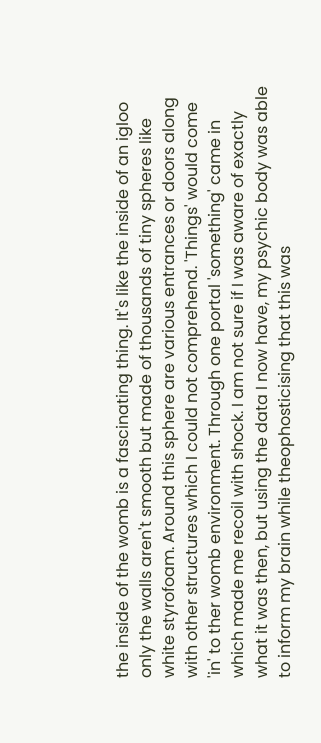the inside of the womb is a fascinating thing. It's like the inside of an igloo only the walls aren't smooth but made of thousands of tiny spheres like white styrofoam. Around this sphere are various entrances or doors along with other structures which I could not comprehend. 'Things' would come 'in' to ther womb environment. Through one portal 'something' came in which made me recoil with shock. I am not sure if I was aware of exactly what it was then, but using the data I now have, my psychic body was able to inform my brain while theophosticising that this was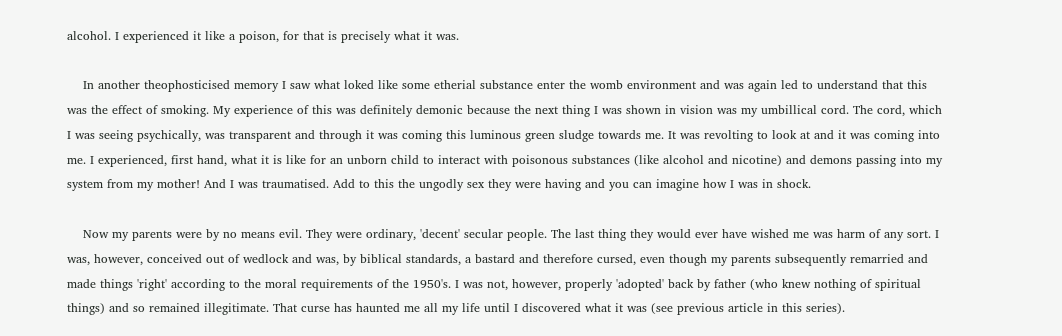alcohol. I experienced it like a poison, for that is precisely what it was.

    In another theophosticised memory I saw what loked like some etherial substance enter the womb environment and was again led to understand that this was the effect of smoking. My experience of this was definitely demonic because the next thing I was shown in vision was my umbillical cord. The cord, which I was seeing psychically, was transparent and through it was coming this luminous green sludge towards me. It was revolting to look at and it was coming into me. I experienced, first hand, what it is like for an unborn child to interact with poisonous substances (like alcohol and nicotine) and demons passing into my system from my mother! And I was traumatised. Add to this the ungodly sex they were having and you can imagine how I was in shock.

    Now my parents were by no means evil. They were ordinary, 'decent' secular people. The last thing they would ever have wished me was harm of any sort. I was, however, conceived out of wedlock and was, by biblical standards, a bastard and therefore cursed, even though my parents subsequently remarried and made things 'right' according to the moral requirements of the 1950's. I was not, however, properly 'adopted' back by father (who knew nothing of spiritual things) and so remained illegitimate. That curse has haunted me all my life until I discovered what it was (see previous article in this series).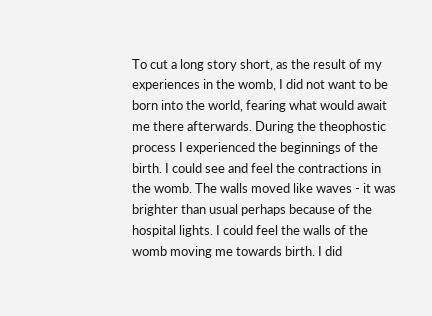To cut a long story short, as the result of my experiences in the womb, I did not want to be born into the world, fearing what would await me there afterwards. During the theophostic process I experienced the beginnings of the birth. I could see and feel the contractions in the womb. The walls moved like waves - it was brighter than usual perhaps because of the hospital lights. I could feel the walls of the womb moving me towards birth. I did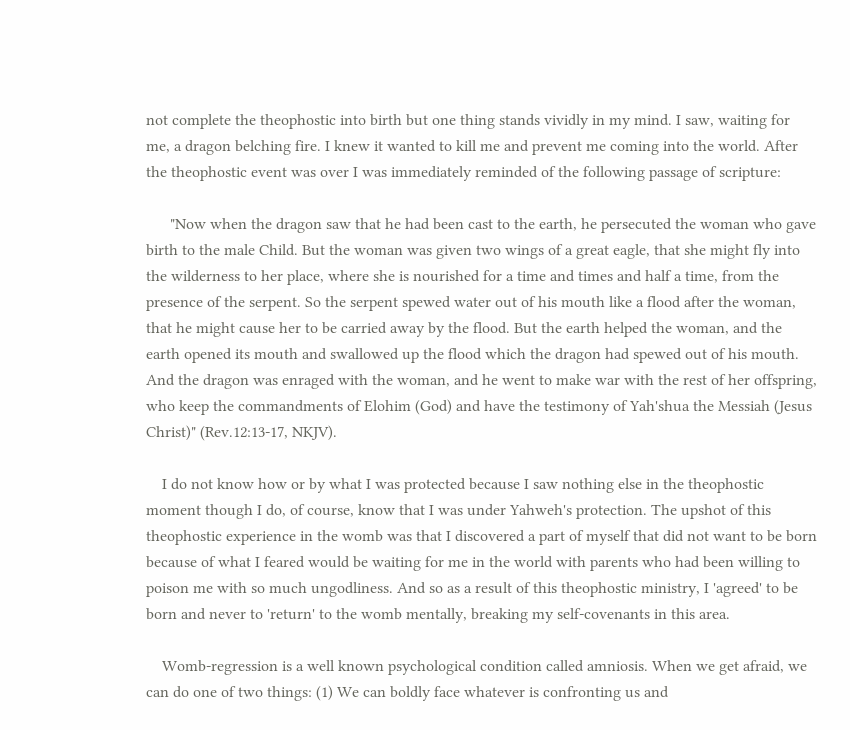not complete the theophostic into birth but one thing stands vividly in my mind. I saw, waiting for me, a dragon belching fire. I knew it wanted to kill me and prevent me coming into the world. After the theophostic event was over I was immediately reminded of the following passage of scripture:

      "Now when the dragon saw that he had been cast to the earth, he persecuted the woman who gave birth to the male Child. But the woman was given two wings of a great eagle, that she might fly into the wilderness to her place, where she is nourished for a time and times and half a time, from the presence of the serpent. So the serpent spewed water out of his mouth like a flood after the woman, that he might cause her to be carried away by the flood. But the earth helped the woman, and the earth opened its mouth and swallowed up the flood which the dragon had spewed out of his mouth. And the dragon was enraged with the woman, and he went to make war with the rest of her offspring, who keep the commandments of Elohim (God) and have the testimony of Yah'shua the Messiah (Jesus Christ)" (Rev.12:13-17, NKJV).

    I do not know how or by what I was protected because I saw nothing else in the theophostic moment though I do, of course, know that I was under Yahweh's protection. The upshot of this theophostic experience in the womb was that I discovered a part of myself that did not want to be born because of what I feared would be waiting for me in the world with parents who had been willing to poison me with so much ungodliness. And so as a result of this theophostic ministry, I 'agreed' to be born and never to 'return' to the womb mentally, breaking my self-covenants in this area.

    Womb-regression is a well known psychological condition called amniosis. When we get afraid, we can do one of two things: (1) We can boldly face whatever is confronting us and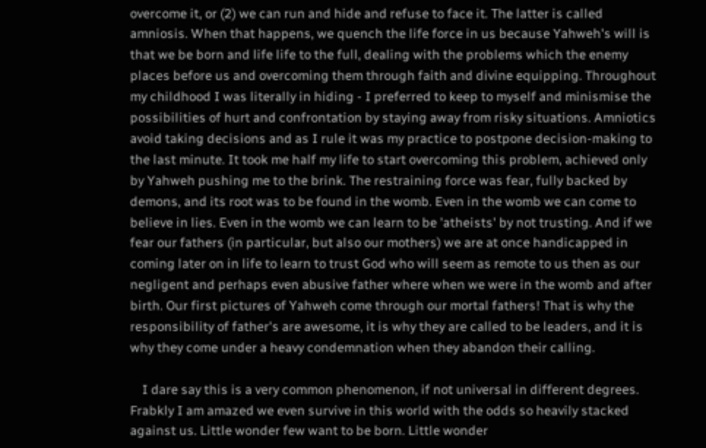overcome it, or (2) we can run and hide and refuse to face it. The latter is called amniosis. When that happens, we quench the life force in us because Yahweh's will is that we be born and life life to the full, dealing with the problems which the enemy places before us and overcoming them through faith and divine equipping. Throughout my childhood I was literally in hiding - I preferred to keep to myself and minismise the possibilities of hurt and confrontation by staying away from risky situations. Amniotics avoid taking decisions and as I rule it was my practice to postpone decision-making to the last minute. It took me half my life to start overcoming this problem, achieved only by Yahweh pushing me to the brink. The restraining force was fear, fully backed by demons, and its root was to be found in the womb. Even in the womb we can come to believe in lies. Even in the womb we can learn to be 'atheists' by not trusting. And if we fear our fathers (in particular, but also our mothers) we are at once handicapped in coming later on in life to learn to trust God who will seem as remote to us then as our negligent and perhaps even abusive father where when we were in the womb and after birth. Our first pictures of Yahweh come through our mortal fathers! That is why the responsibility of father's are awesome, it is why they are called to be leaders, and it is why they come under a heavy condemnation when they abandon their calling.

    I dare say this is a very common phenomenon, if not universal in different degrees. Frabkly I am amazed we even survive in this world with the odds so heavily stacked against us. Little wonder few want to be born. Little wonder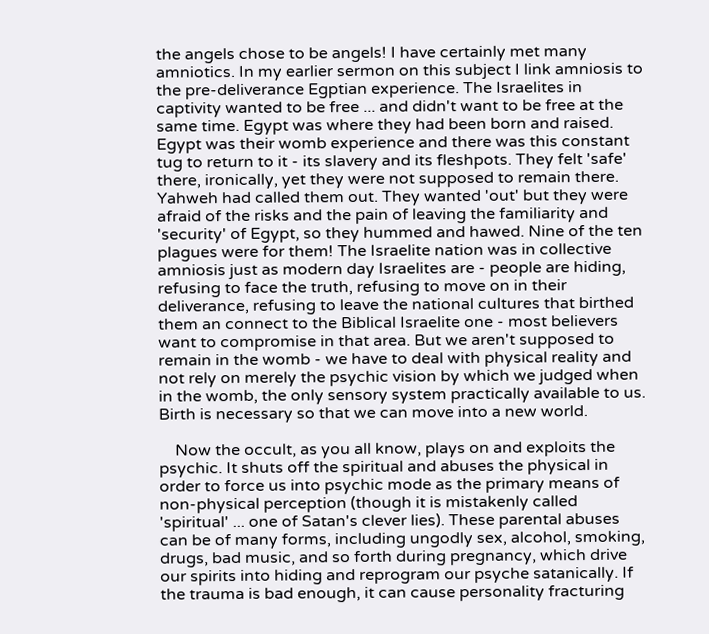the angels chose to be angels! I have certainly met many amniotics. In my earlier sermon on this subject I link amniosis to the pre-deliverance Egptian experience. The Israelites in captivity wanted to be free ... and didn't want to be free at the same time. Egypt was where they had been born and raised. Egypt was their womb experience and there was this constant tug to return to it - its slavery and its fleshpots. They felt 'safe' there, ironically, yet they were not supposed to remain there. Yahweh had called them out. They wanted 'out' but they were afraid of the risks and the pain of leaving the familiarity and 'security' of Egypt, so they hummed and hawed. Nine of the ten plagues were for them! The Israelite nation was in collective amniosis just as modern day Israelites are - people are hiding, refusing to face the truth, refusing to move on in their deliverance, refusing to leave the national cultures that birthed them an connect to the Biblical Israelite one - most believers want to compromise in that area. But we aren't supposed to remain in the womb - we have to deal with physical reality and not rely on merely the psychic vision by which we judged when in the womb, the only sensory system practically available to us. Birth is necessary so that we can move into a new world.

    Now the occult, as you all know, plays on and exploits the psychic. It shuts off the spiritual and abuses the physical in order to force us into psychic mode as the primary means of non-physical perception (though it is mistakenly called 'spiritual' ... one of Satan's clever lies). These parental abuses can be of many forms, including ungodly sex, alcohol, smoking, drugs, bad music, and so forth during pregnancy, which drive our spirits into hiding and reprogram our psyche satanically. If the trauma is bad enough, it can cause personality fracturing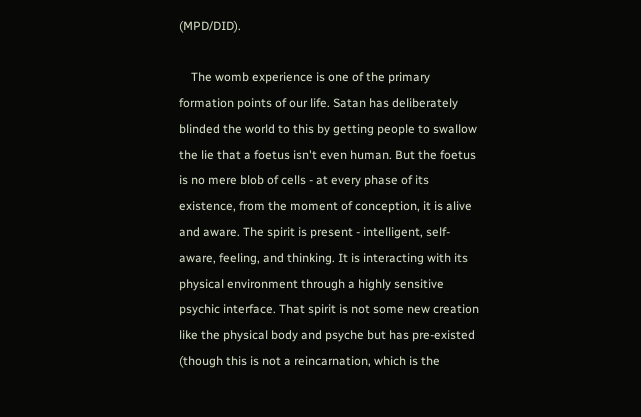(MPD/DID).

    The womb experience is one of the primary formation points of our life. Satan has deliberately blinded the world to this by getting people to swallow the lie that a foetus isn't even human. But the foetus is no mere blob of cells - at every phase of its existence, from the moment of conception, it is alive and aware. The spirit is present - intelligent, self-aware, feeling, and thinking. It is interacting with its physical environment through a highly sensitive psychic interface. That spirit is not some new creation like the physical body and psyche but has pre-existed (though this is not a reincarnation, which is the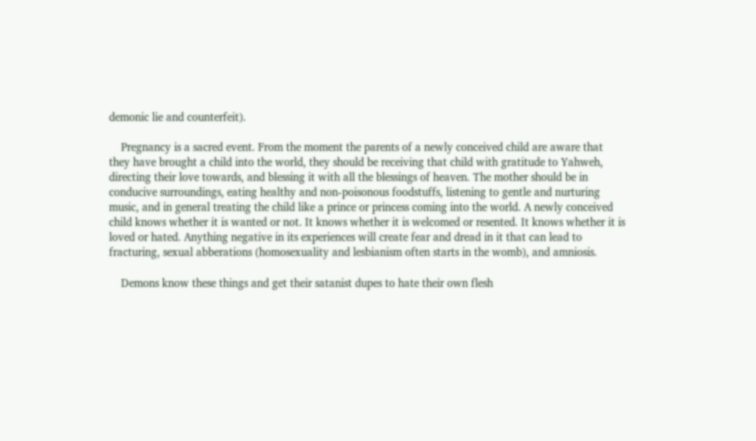demonic lie and counterfeit).

    Pregnancy is a sacred event. From the moment the parents of a newly conceived child are aware that they have brought a child into the world, they should be receiving that child with gratitude to Yahweh, directing their love towards, and blessing it with all the blessings of heaven. The mother should be in conducive surroundings, eating healthy and non-poisonous foodstuffs, listening to gentle and nurturing music, and in general treating the child like a prince or princess coming into the world. A newly conceived child knows whether it is wanted or not. It knows whether it is welcomed or resented. It knows whether it is loved or hated. Anything negative in its experiences will create fear and dread in it that can lead to fracturing, sexual abberations (homosexuality and lesbianism often starts in the womb), and amniosis.

    Demons know these things and get their satanist dupes to hate their own flesh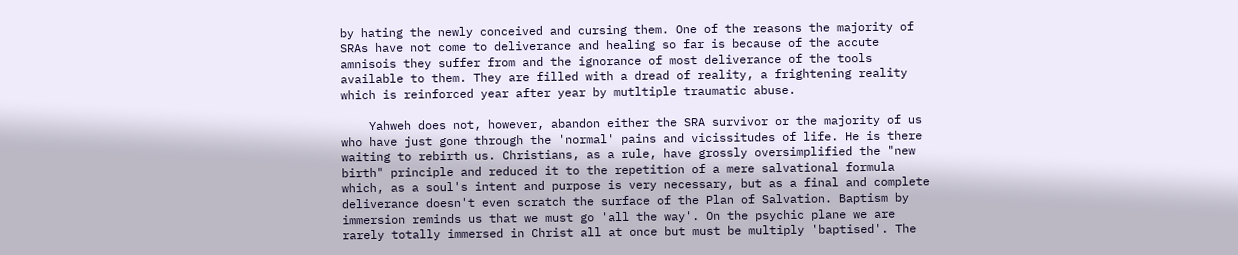by hating the newly conceived and cursing them. One of the reasons the majority of SRAs have not come to deliverance and healing so far is because of the accute amnisois they suffer from and the ignorance of most deliverance of the tools available to them. They are filled with a dread of reality, a frightening reality which is reinforced year after year by mutltiple traumatic abuse.

    Yahweh does not, however, abandon either the SRA survivor or the majority of us who have just gone through the 'normal' pains and vicissitudes of life. He is there waiting to rebirth us. Christians, as a rule, have grossly oversimplified the "new birth" principle and reduced it to the repetition of a mere salvational formula which, as a soul's intent and purpose is very necessary, but as a final and complete deliverance doesn't even scratch the surface of the Plan of Salvation. Baptism by immersion reminds us that we must go 'all the way'. On the psychic plane we are rarely totally immersed in Christ all at once but must be multiply 'baptised'. The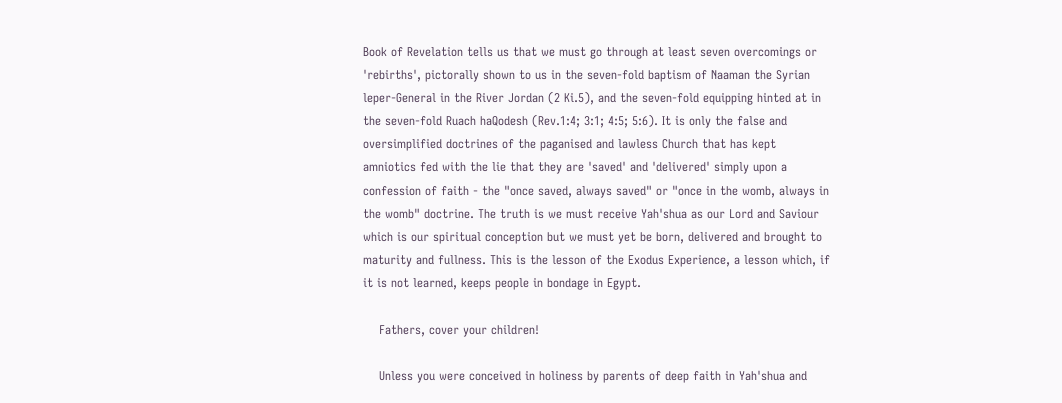Book of Revelation tells us that we must go through at least seven overcomings or 'rebirths', pictorally shown to us in the seven-fold baptism of Naaman the Syrian leper-General in the River Jordan (2 Ki.5), and the seven-fold equipping hinted at in the seven-fold Ruach haQodesh (Rev.1:4; 3:1; 4:5; 5:6). It is only the false and oversimplified doctrines of the paganised and lawless Church that has kept amniotics fed with the lie that they are 'saved' and 'delivered' simply upon a confession of faith - the "once saved, always saved" or "once in the womb, always in the womb" doctrine. The truth is we must receive Yah'shua as our Lord and Saviour which is our spiritual conception but we must yet be born, delivered and brought to maturity and fullness. This is the lesson of the Exodus Experience, a lesson which, if it is not learned, keeps people in bondage in Egypt.

    Fathers, cover your children!

    Unless you were conceived in holiness by parents of deep faith in Yah'shua and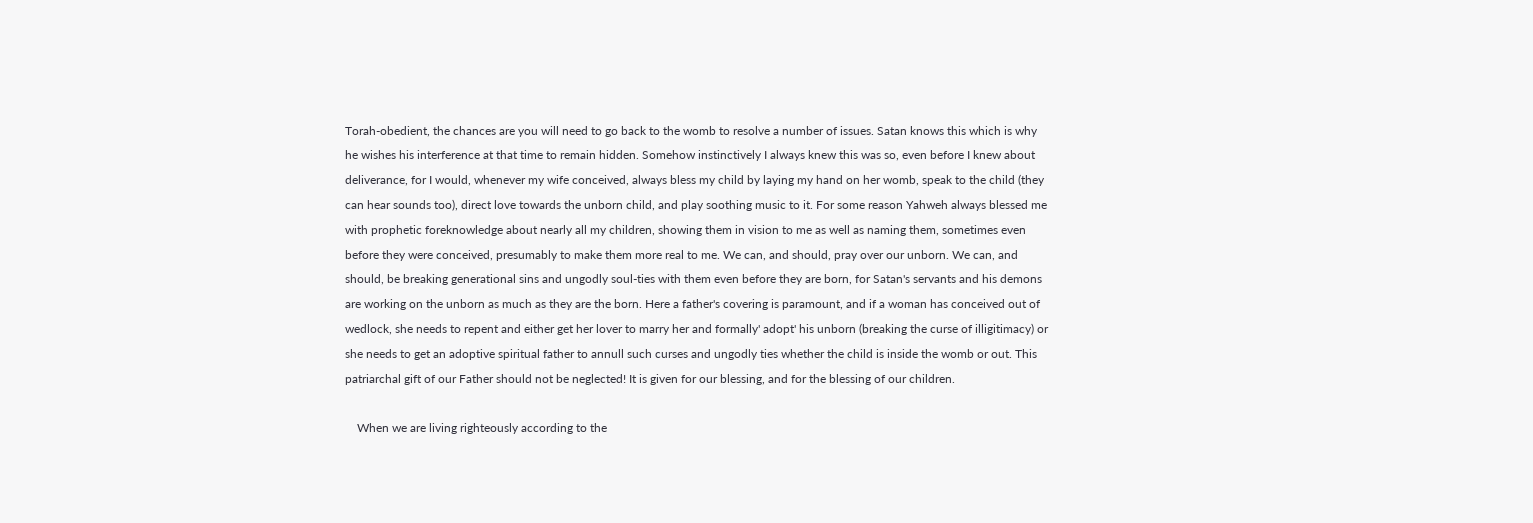Torah-obedient, the chances are you will need to go back to the womb to resolve a number of issues. Satan knows this which is why he wishes his interference at that time to remain hidden. Somehow instinctively I always knew this was so, even before I knew about deliverance, for I would, whenever my wife conceived, always bless my child by laying my hand on her womb, speak to the child (they can hear sounds too), direct love towards the unborn child, and play soothing music to it. For some reason Yahweh always blessed me with prophetic foreknowledge about nearly all my children, showing them in vision to me as well as naming them, sometimes even before they were conceived, presumably to make them more real to me. We can, and should, pray over our unborn. We can, and should, be breaking generational sins and ungodly soul-ties with them even before they are born, for Satan's servants and his demons are working on the unborn as much as they are the born. Here a father's covering is paramount, and if a woman has conceived out of wedlock, she needs to repent and either get her lover to marry her and formally' adopt' his unborn (breaking the curse of illigitimacy) or she needs to get an adoptive spiritual father to annull such curses and ungodly ties whether the child is inside the womb or out. This patriarchal gift of our Father should not be neglected! It is given for our blessing, and for the blessing of our children.

    When we are living righteously according to the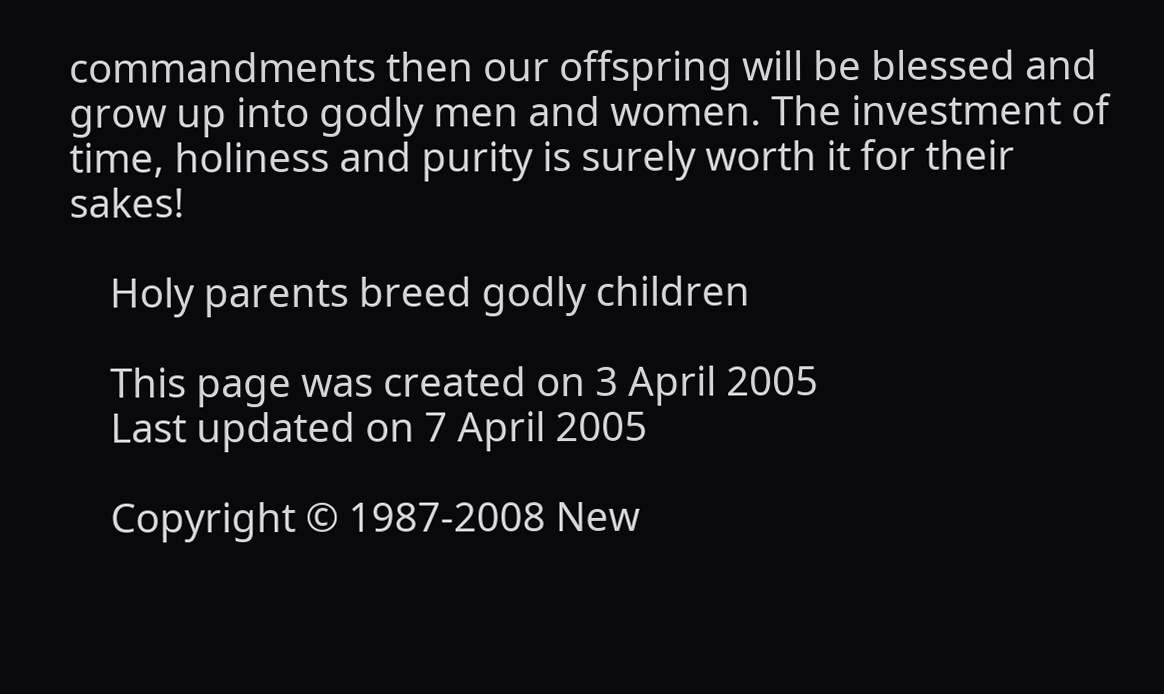commandments then our offspring will be blessed and grow up into godly men and women. The investment of time, holiness and purity is surely worth it for their sakes!

    Holy parents breed godly children

    This page was created on 3 April 2005
    Last updated on 7 April 2005

    Copyright © 1987-2008 New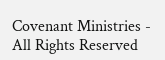Covenant Ministries - All Rights Reserved